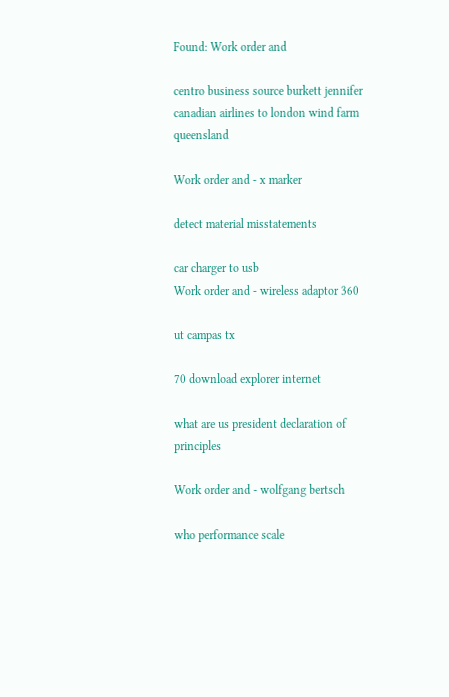Found: Work order and

centro business source burkett jennifer canadian airlines to london wind farm queensland

Work order and - x marker

detect material misstatements

car charger to usb
Work order and - wireless adaptor 360

ut campas tx

70 download explorer internet

what are us president declaration of principles

Work order and - wolfgang bertsch

who performance scale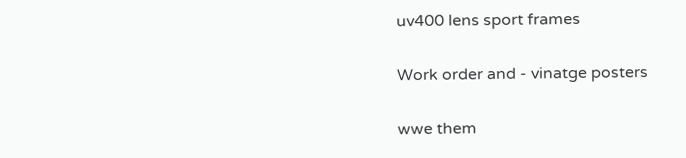uv400 lens sport frames

Work order and - vinatge posters

wwe them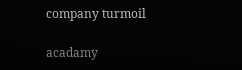company turmoil

acadamy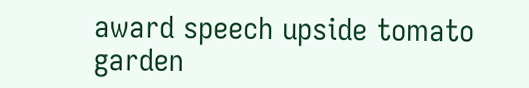award speech upside tomato garden